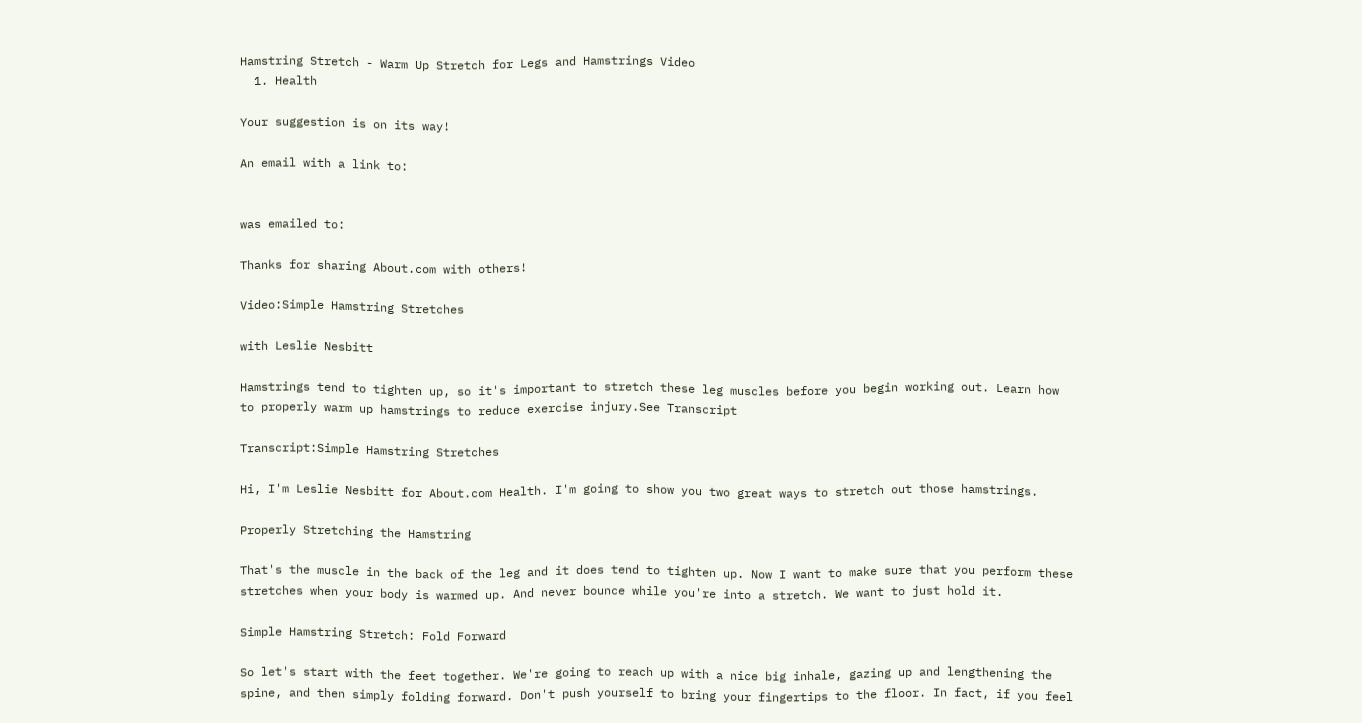Hamstring Stretch - Warm Up Stretch for Legs and Hamstrings Video
  1. Health

Your suggestion is on its way!

An email with a link to:


was emailed to:

Thanks for sharing About.com with others!

Video:Simple Hamstring Stretches

with Leslie Nesbitt

Hamstrings tend to tighten up, so it's important to stretch these leg muscles before you begin working out. Learn how to properly warm up hamstrings to reduce exercise injury.See Transcript

Transcript:Simple Hamstring Stretches

Hi, I'm Leslie Nesbitt for About.com Health. I'm going to show you two great ways to stretch out those hamstrings.

Properly Stretching the Hamstring

That's the muscle in the back of the leg and it does tend to tighten up. Now I want to make sure that you perform these stretches when your body is warmed up. And never bounce while you're into a stretch. We want to just hold it.

Simple Hamstring Stretch: Fold Forward

So let's start with the feet together. We're going to reach up with a nice big inhale, gazing up and lengthening the spine, and then simply folding forward. Don't push yourself to bring your fingertips to the floor. In fact, if you feel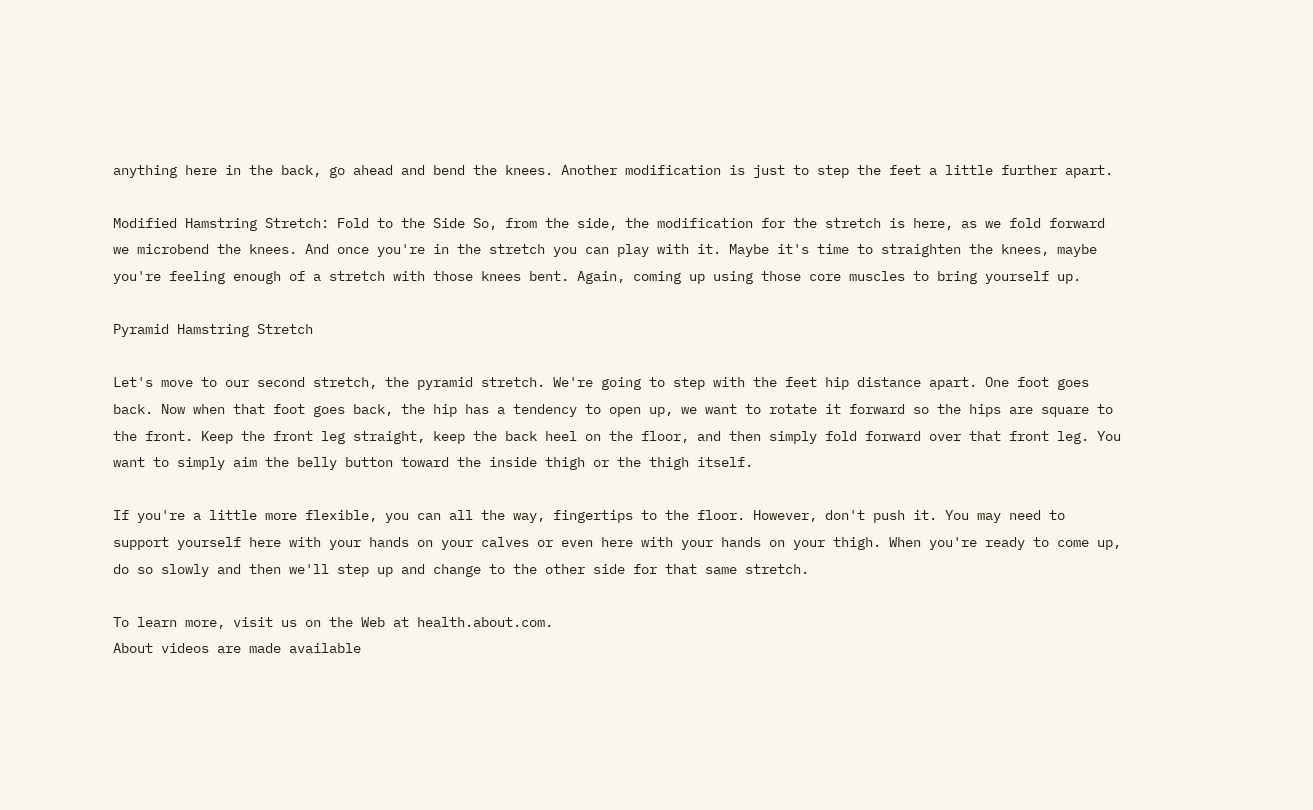anything here in the back, go ahead and bend the knees. Another modification is just to step the feet a little further apart.

Modified Hamstring Stretch: Fold to the Side So, from the side, the modification for the stretch is here, as we fold forward we microbend the knees. And once you're in the stretch you can play with it. Maybe it's time to straighten the knees, maybe you're feeling enough of a stretch with those knees bent. Again, coming up using those core muscles to bring yourself up.

Pyramid Hamstring Stretch

Let's move to our second stretch, the pyramid stretch. We're going to step with the feet hip distance apart. One foot goes back. Now when that foot goes back, the hip has a tendency to open up, we want to rotate it forward so the hips are square to the front. Keep the front leg straight, keep the back heel on the floor, and then simply fold forward over that front leg. You want to simply aim the belly button toward the inside thigh or the thigh itself.

If you're a little more flexible, you can all the way, fingertips to the floor. However, don't push it. You may need to support yourself here with your hands on your calves or even here with your hands on your thigh. When you're ready to come up, do so slowly and then we'll step up and change to the other side for that same stretch.

To learn more, visit us on the Web at health.about.com.
About videos are made available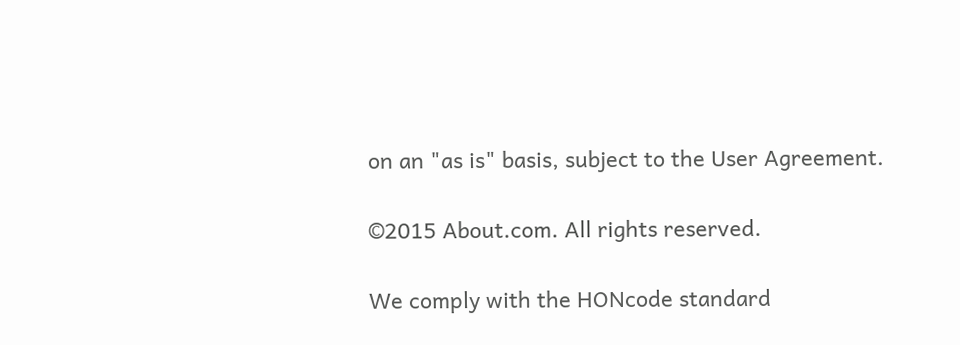on an "as is" basis, subject to the User Agreement.

©2015 About.com. All rights reserved.

We comply with the HONcode standard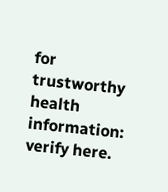for trustworthy health
information: verify here.